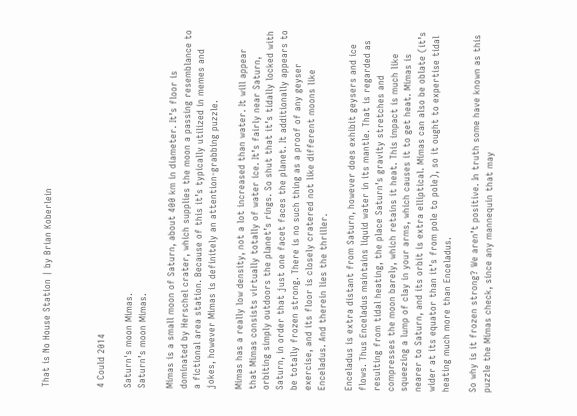That is No House Station | by Brian Koberlein



4 Could 2014

Saturn's moon Mimas.
Saturn’s moon Mimas.

Mimas is a small moon of Saturn, about 400 km in diameter. It’s floor is dominated by Herschel crater, which supplies the moon a passing resemblance to a fictional area station. Because of this it’s typically utilized in memes and jokes, however Mimas is definitely an attention-grabbing puzzle.

Mimas has a really low density, not a lot increased than water. It will appear that Mimas consists virtually totally of water ice. It’s fairly near Saturn, orbiting simply outdoors the planet’s rings. So shut that it’s tidally locked with Saturn, in order that just one facet faces the planet. It additionally appears to be totally frozen strong. There is no such thing as a proof of any geyser exercise, and its floor is closely cratered not like different moons like Enceladus. And therein lies the thriller.

Enceladus is extra distant from Saturn, however does exhibit geysers and ice flows. Thus Enceladus maintains liquid water in its mantle. That is regarded as resulting from tidal heating, the place Saturn’s gravity stretches and compresses the moon barely, which retains it heat. This impact is much like squeezing a lump of clay in your arms, which causes it to get heat. Mimas is nearer to Saturn, and its orbit is extra elliptical. Mimas can also be oblate (it’s wider at its equator than it’s from pole to pole), so it ought to expertise tidal heating much more than Enceladus.

So why is it frozen strong? We aren’t positive. In truth some have known as this puzzle the Mimas check, since any mannequin that may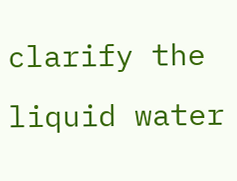clarify the liquid water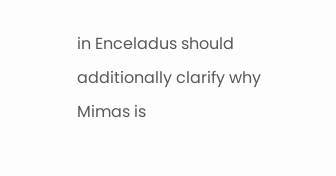in Enceladus should additionally clarify why Mimas is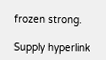frozen strong.

Supply hyperlink